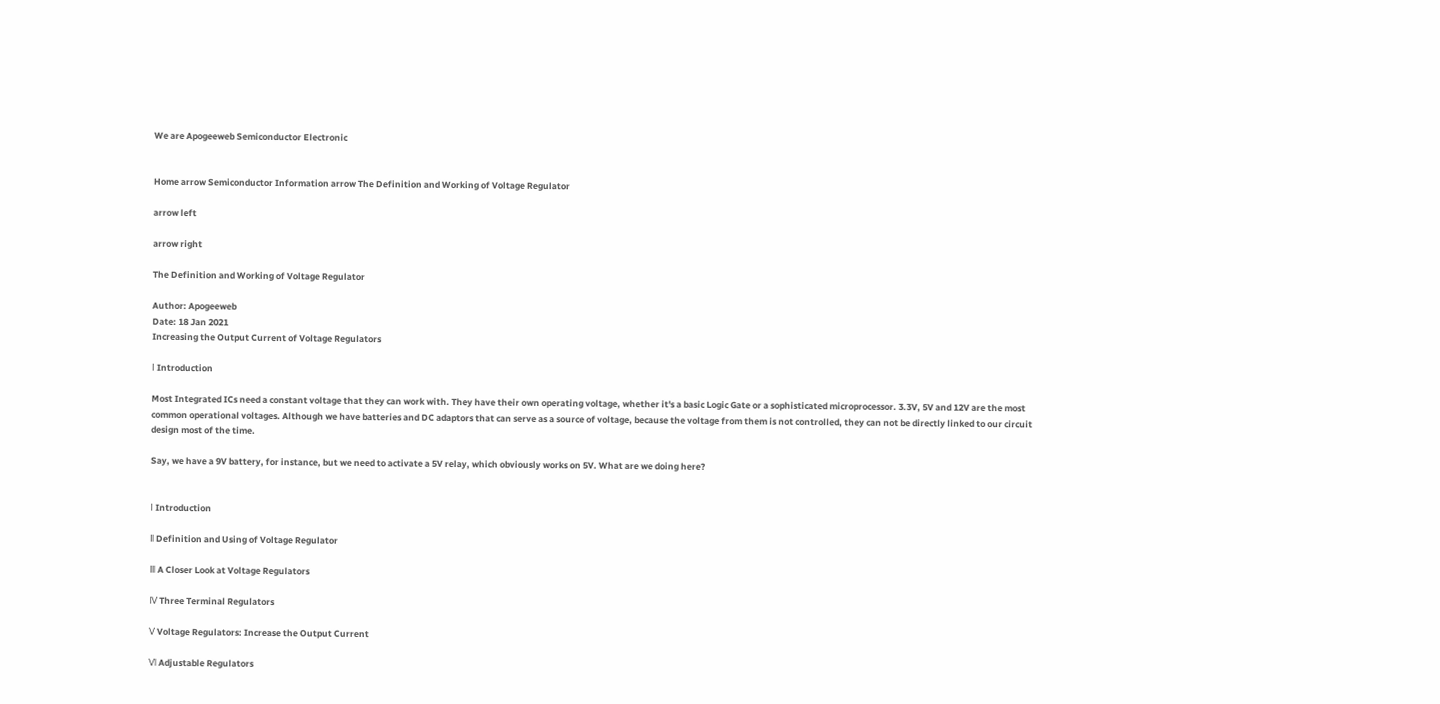We are Apogeeweb Semiconductor Electronic


Home arrow Semiconductor Information arrow The Definition and Working of Voltage Regulator

arrow left

arrow right

The Definition and Working of Voltage Regulator

Author: Apogeeweb
Date: 18 Jan 2021
Increasing the Output Current of Voltage Regulators

Ⅰ Introduction

Most Integrated ICs need a constant voltage that they can work with. They have their own operating voltage, whether it's a basic Logic Gate or a sophisticated microprocessor. 3.3V, 5V and 12V are the most common operational voltages. Although we have batteries and DC adaptors that can serve as a source of voltage, because the voltage from them is not controlled, they can not be directly linked to our circuit design most of the time.

Say, we have a 9V battery, for instance, but we need to activate a 5V relay, which obviously works on 5V. What are we doing here?


Ⅰ Introduction

Ⅱ Definition and Using of Voltage Regulator

Ⅲ A Closer Look at Voltage Regulators

Ⅳ Three Terminal Regulators

Ⅴ Voltage Regulators: Increase the Output Current

Ⅵ Adjustable Regulators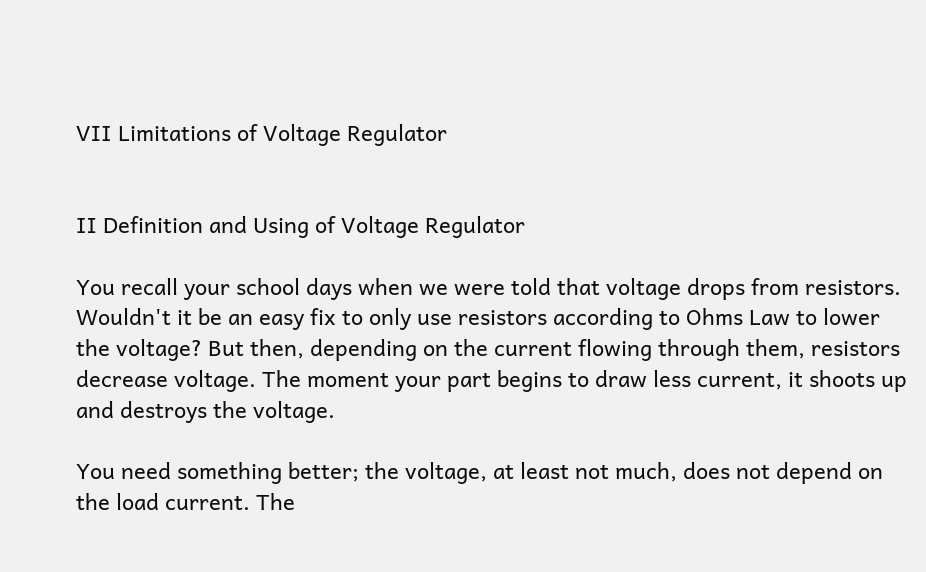Ⅶ Limitations of Voltage Regulator


Ⅱ Definition and Using of Voltage Regulator

You recall your school days when we were told that voltage drops from resistors. Wouldn't it be an easy fix to only use resistors according to Ohms Law to lower the voltage? But then, depending on the current flowing through them, resistors decrease voltage. The moment your part begins to draw less current, it shoots up and destroys the voltage.

You need something better; the voltage, at least not much, does not depend on the load current. The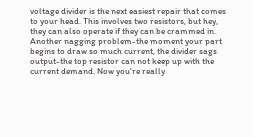voltage divider is the next easiest repair that comes to your head. This involves two resistors, but hey, they can also operate if they can be crammed in. Another nagging problem-the moment your part begins to draw so much current, the divider sags output-the top resistor can not keep up with the current demand. Now you're really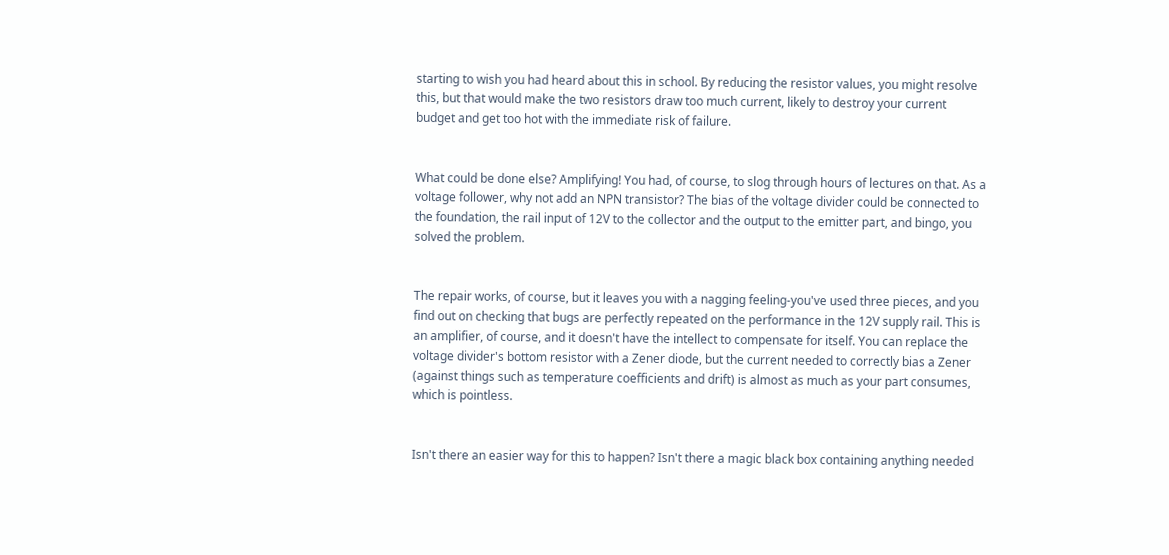starting to wish you had heard about this in school. By reducing the resistor values, you might resolve this, but that would make the two resistors draw too much current, likely to destroy your current budget and get too hot with the immediate risk of failure.


What could be done else? Amplifying! You had, of course, to slog through hours of lectures on that. As a voltage follower, why not add an NPN transistor? The bias of the voltage divider could be connected to the foundation, the rail input of 12V to the collector and the output to the emitter part, and bingo, you solved the problem.


The repair works, of course, but it leaves you with a nagging feeling-you've used three pieces, and you find out on checking that bugs are perfectly repeated on the performance in the 12V supply rail. This is an amplifier, of course, and it doesn't have the intellect to compensate for itself. You can replace the voltage divider's bottom resistor with a Zener diode, but the current needed to correctly bias a Zener (against things such as temperature coefficients and drift) is almost as much as your part consumes, which is pointless.


Isn't there an easier way for this to happen? Isn't there a magic black box containing anything needed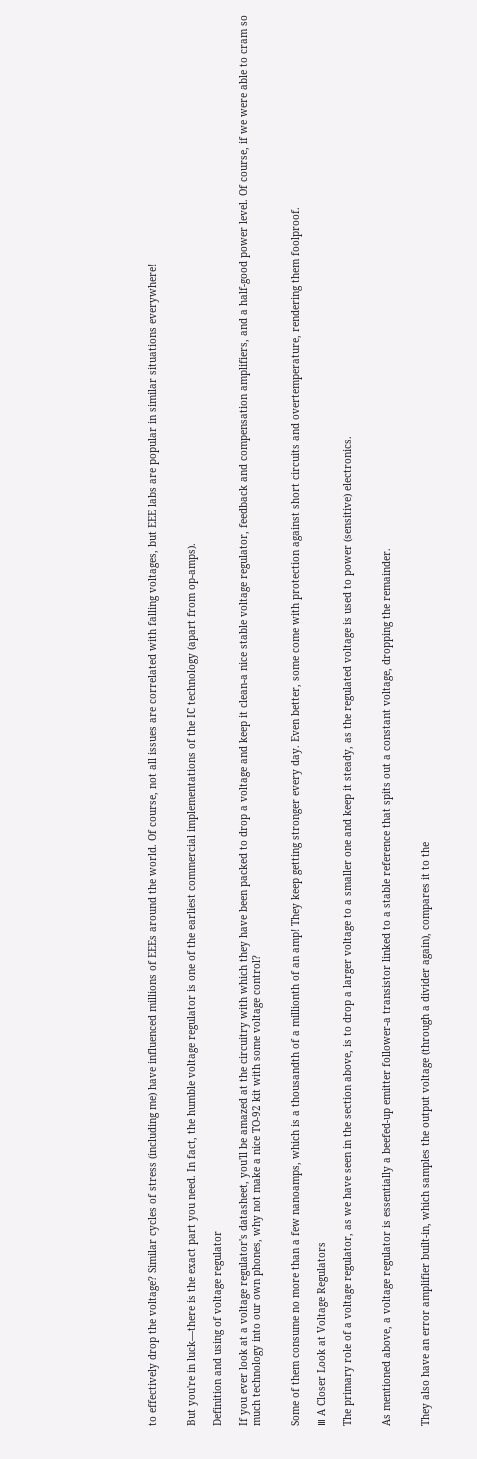to effectively drop the voltage? Similar cycles of stress (including me) have influenced millions of EEEs around the world. Of course, not all issues are correlated with falling voltages, but EEE labs are popular in similar situations everywhere!


But you're in luck—there is the exact part you need. In fact, the humble voltage regulator is one of the earliest commercial implementations of the IC technology (apart from op-amps).

Definition and using of voltage regulator

If you ever look at a voltage regulator's datasheet, you'll be amazed at the circuitry with which they have been packed to drop a voltage and keep it clean-a nice stable voltage regulator, feedback and compensation amplifiers, and a half-good power level. Of course, if we were able to cram so much technology into our own phones, why not make a nice TO-92 kit with some voltage control?


Some of them consume no more than a few nanoamps, which is a thousandth of a millionth of an amp! They keep getting stronger every day. Even better, some come with protection against short circuits and overtemperature, rendering them foolproof.

Ⅲ A Closer Look at Voltage Regulators

The primary role of a voltage regulator, as we have seen in the section above, is to drop a larger voltage to a smaller one and keep it steady, as the regulated voltage is used to power (sensitive) electronics.


As mentioned above, a voltage regulator is essentially a beefed-up emitter follower-a transistor linked to a stable reference that spits out a constant voltage, dropping the remainder.


They also have an error amplifier built-in, which samples the output voltage (through a divider again), compares it to the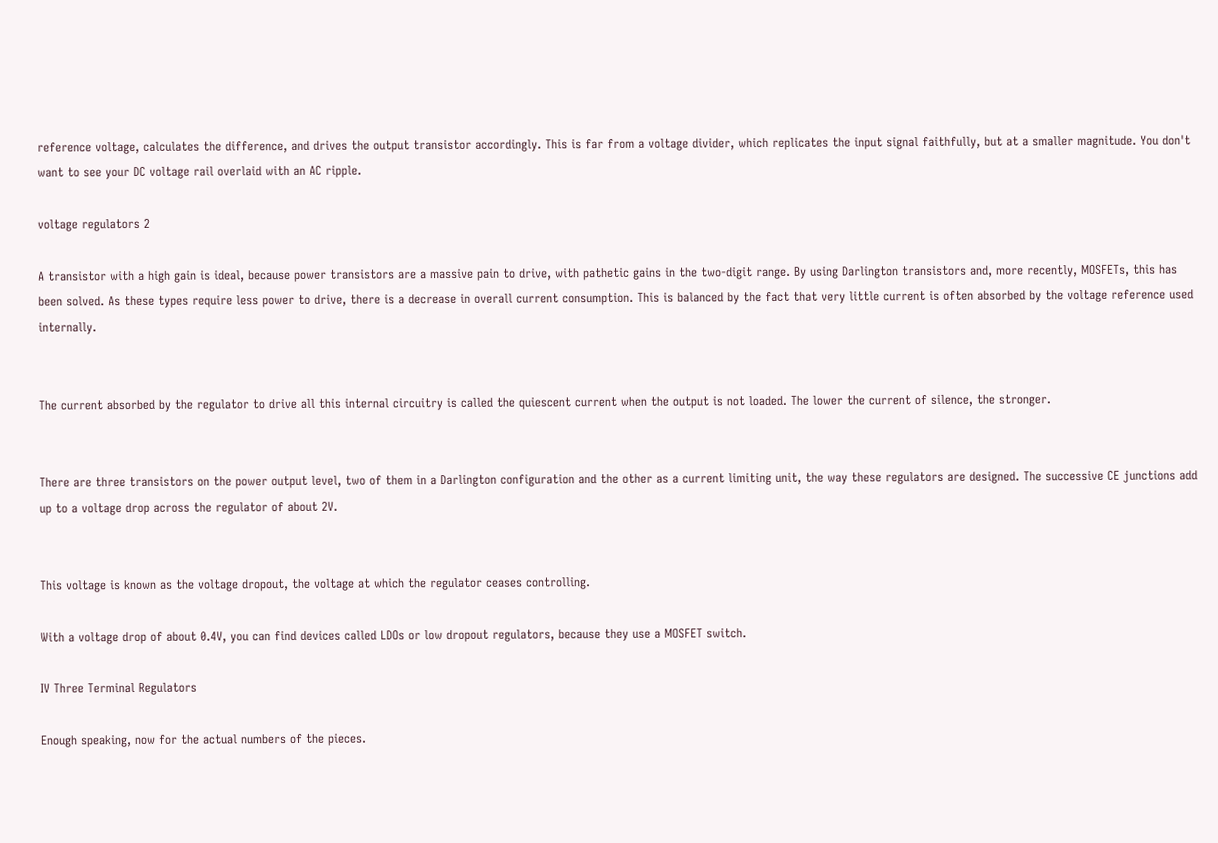reference voltage, calculates the difference, and drives the output transistor accordingly. This is far from a voltage divider, which replicates the input signal faithfully, but at a smaller magnitude. You don't want to see your DC voltage rail overlaid with an AC ripple.

voltage regulators 2

A transistor with a high gain is ideal, because power transistors are a massive pain to drive, with pathetic gains in the two-digit range. By using Darlington transistors and, more recently, MOSFETs, this has been solved. As these types require less power to drive, there is a decrease in overall current consumption. This is balanced by the fact that very little current is often absorbed by the voltage reference used internally.


The current absorbed by the regulator to drive all this internal circuitry is called the quiescent current when the output is not loaded. The lower the current of silence, the stronger.


There are three transistors on the power output level, two of them in a Darlington configuration and the other as a current limiting unit, the way these regulators are designed. The successive CE junctions add up to a voltage drop across the regulator of about 2V.


This voltage is known as the voltage dropout, the voltage at which the regulator ceases controlling.

With a voltage drop of about 0.4V, you can find devices called LDOs or low dropout regulators, because they use a MOSFET switch.

Ⅳ Three Terminal Regulators

Enough speaking, now for the actual numbers of the pieces.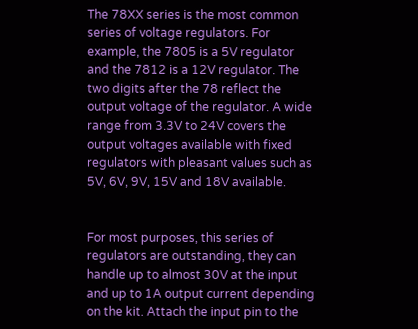The 78XX series is the most common series of voltage regulators. For example, the 7805 is a 5V regulator and the 7812 is a 12V regulator. The two digits after the 78 reflect the output voltage of the regulator. A wide range from 3.3V to 24V covers the output voltages available with fixed regulators with pleasant values such as 5V, 6V, 9V, 15V and 18V available.


For most purposes, this series of regulators are outstanding, they can handle up to almost 30V at the input and up to 1A output current depending on the kit. Attach the input pin to the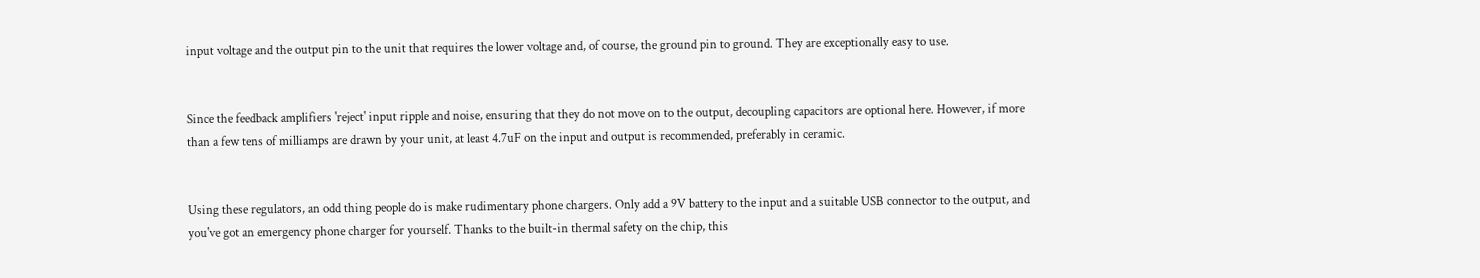input voltage and the output pin to the unit that requires the lower voltage and, of course, the ground pin to ground. They are exceptionally easy to use.


Since the feedback amplifiers 'reject' input ripple and noise, ensuring that they do not move on to the output, decoupling capacitors are optional here. However, if more than a few tens of milliamps are drawn by your unit, at least 4.7uF on the input and output is recommended, preferably in ceramic.


Using these regulators, an odd thing people do is make rudimentary phone chargers. Only add a 9V battery to the input and a suitable USB connector to the output, and you've got an emergency phone charger for yourself. Thanks to the built-in thermal safety on the chip, this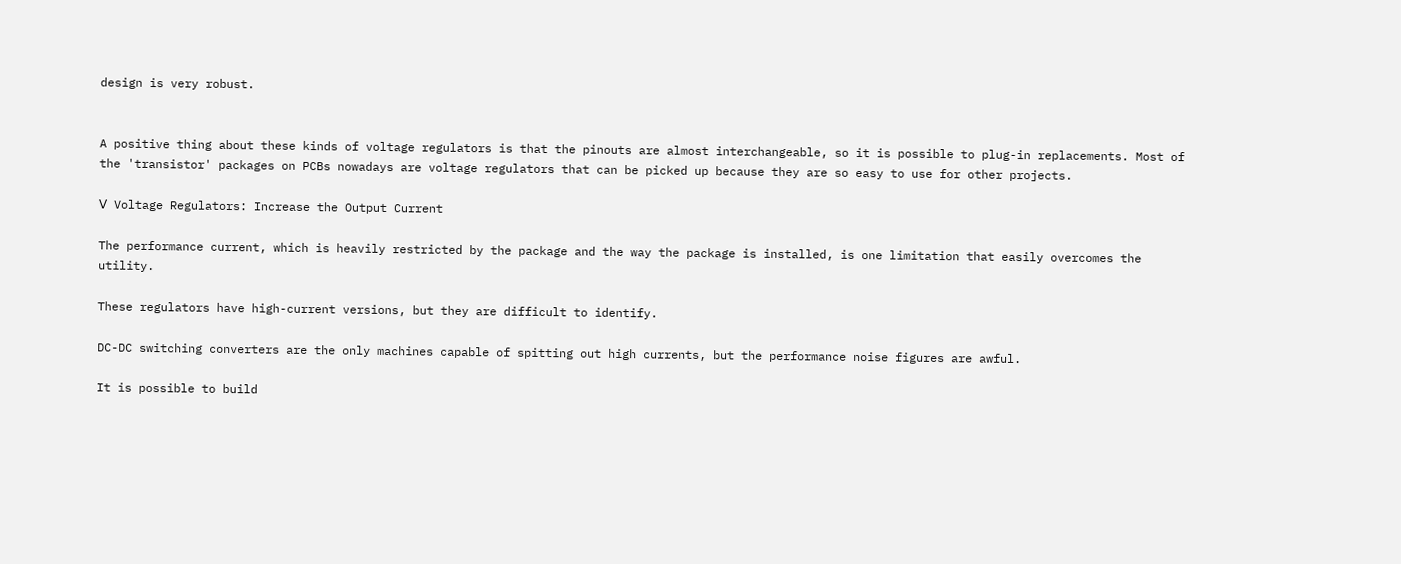design is very robust.


A positive thing about these kinds of voltage regulators is that the pinouts are almost interchangeable, so it is possible to plug-in replacements. Most of the 'transistor' packages on PCBs nowadays are voltage regulators that can be picked up because they are so easy to use for other projects.

Ⅴ Voltage Regulators: Increase the Output Current

The performance current, which is heavily restricted by the package and the way the package is installed, is one limitation that easily overcomes the utility.

These regulators have high-current versions, but they are difficult to identify.

DC-DC switching converters are the only machines capable of spitting out high currents, but the performance noise figures are awful.

It is possible to build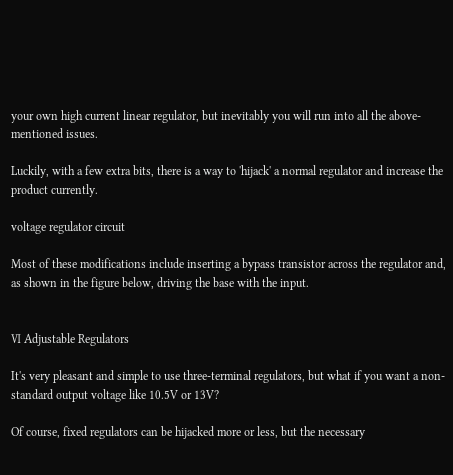your own high current linear regulator, but inevitably you will run into all the above-mentioned issues.

Luckily, with a few extra bits, there is a way to 'hijack' a normal regulator and increase the product currently.

voltage regulator circuit

Most of these modifications include inserting a bypass transistor across the regulator and, as shown in the figure below, driving the base with the input.


Ⅵ Adjustable Regulators

It's very pleasant and simple to use three-terminal regulators, but what if you want a non-standard output voltage like 10.5V or 13V?

Of course, fixed regulators can be hijacked more or less, but the necessary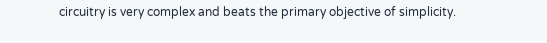circuitry is very complex and beats the primary objective of simplicity.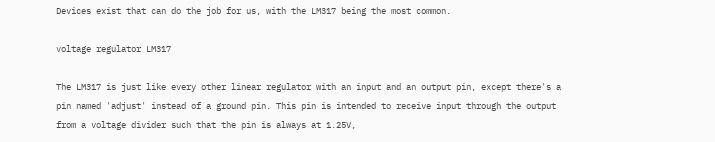Devices exist that can do the job for us, with the LM317 being the most common.

voltage regulator LM317

The LM317 is just like every other linear regulator with an input and an output pin, except there's a pin named 'adjust' instead of a ground pin. This pin is intended to receive input through the output from a voltage divider such that the pin is always at 1.25V,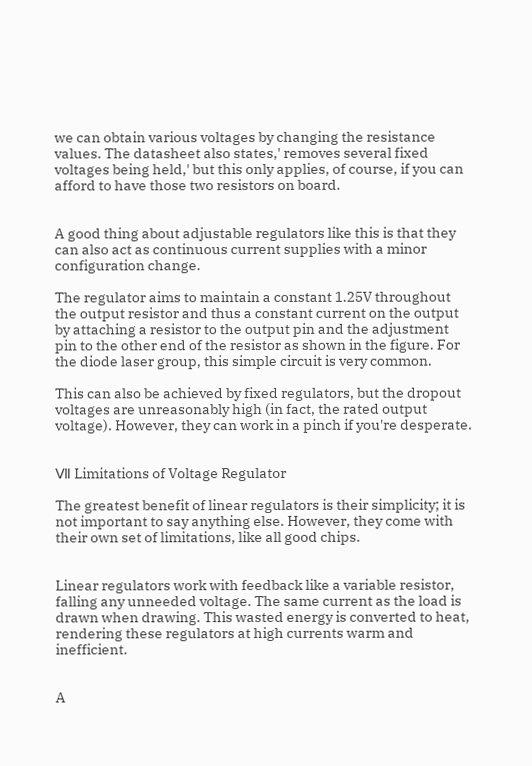we can obtain various voltages by changing the resistance values. The datasheet also states,' removes several fixed voltages being held,' but this only applies, of course, if you can afford to have those two resistors on board.


A good thing about adjustable regulators like this is that they can also act as continuous current supplies with a minor configuration change.

The regulator aims to maintain a constant 1.25V throughout the output resistor and thus a constant current on the output by attaching a resistor to the output pin and the adjustment pin to the other end of the resistor as shown in the figure. For the diode laser group, this simple circuit is very common.

This can also be achieved by fixed regulators, but the dropout voltages are unreasonably high (in fact, the rated output voltage). However, they can work in a pinch if you're desperate.


Ⅶ Limitations of Voltage Regulator

The greatest benefit of linear regulators is their simplicity; it is not important to say anything else. However, they come with their own set of limitations, like all good chips.


Linear regulators work with feedback like a variable resistor, falling any unneeded voltage. The same current as the load is drawn when drawing. This wasted energy is converted to heat, rendering these regulators at high currents warm and inefficient.


A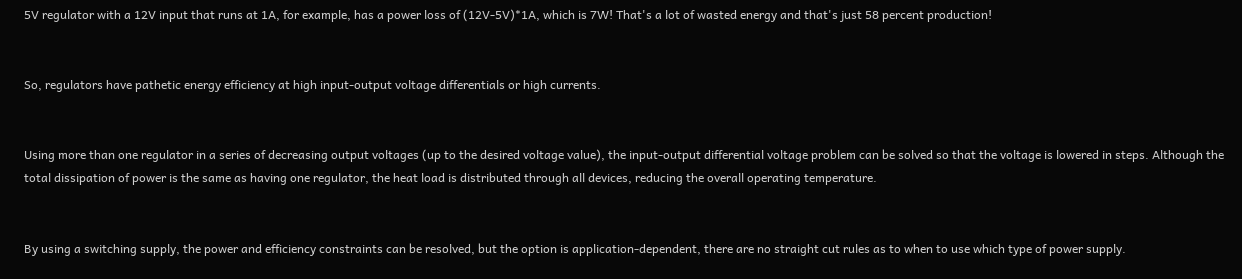5V regulator with a 12V input that runs at 1A, for example, has a power loss of (12V-5V)*1A, which is 7W! That's a lot of wasted energy and that's just 58 percent production!


So, regulators have pathetic energy efficiency at high input-output voltage differentials or high currents.


Using more than one regulator in a series of decreasing output voltages (up to the desired voltage value), the input-output differential voltage problem can be solved so that the voltage is lowered in steps. Although the total dissipation of power is the same as having one regulator, the heat load is distributed through all devices, reducing the overall operating temperature.


By using a switching supply, the power and efficiency constraints can be resolved, but the option is application-dependent, there are no straight cut rules as to when to use which type of power supply.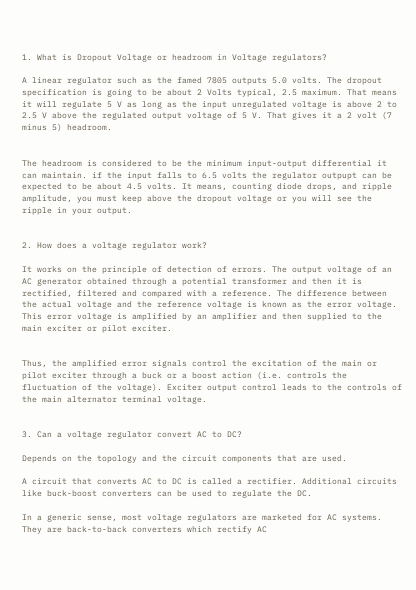1. What is Dropout Voltage or headroom in Voltage regulators?

A linear regulator such as the famed 7805 outputs 5.0 volts. The dropout specification is going to be about 2 Volts typical, 2.5 maximum. That means it will regulate 5 V as long as the input unregulated voltage is above 2 to 2.5 V above the regulated output voltage of 5 V. That gives it a 2 volt (7 minus 5) headroom.


The headroom is considered to be the minimum input-output differential it can maintain. if the input falls to 6.5 volts the regulator outpupt can be expected to be about 4.5 volts. It means, counting diode drops, and ripple amplitude, you must keep above the dropout voltage or you will see the ripple in your output.


2. How does a voltage regulator work?

It works on the principle of detection of errors. The output voltage of an AC generator obtained through a potential transformer and then it is rectified, filtered and compared with a reference. The difference between the actual voltage and the reference voltage is known as the error voltage. This error voltage is amplified by an amplifier and then supplied to the main exciter or pilot exciter.


Thus, the amplified error signals control the excitation of the main or pilot exciter through a buck or a boost action (i.e. controls the fluctuation of the voltage). Exciter output control leads to the controls of the main alternator terminal voltage.


3. Can a voltage regulator convert AC to DC?

Depends on the topology and the circuit components that are used.

A circuit that converts AC to DC is called a rectifier. Additional circuits like buck-boost converters can be used to regulate the DC.

In a generic sense, most voltage regulators are marketed for AC systems. They are back-to-back converters which rectify AC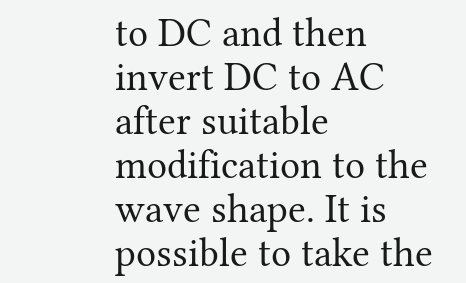to DC and then invert DC to AC after suitable modification to the wave shape. It is possible to take the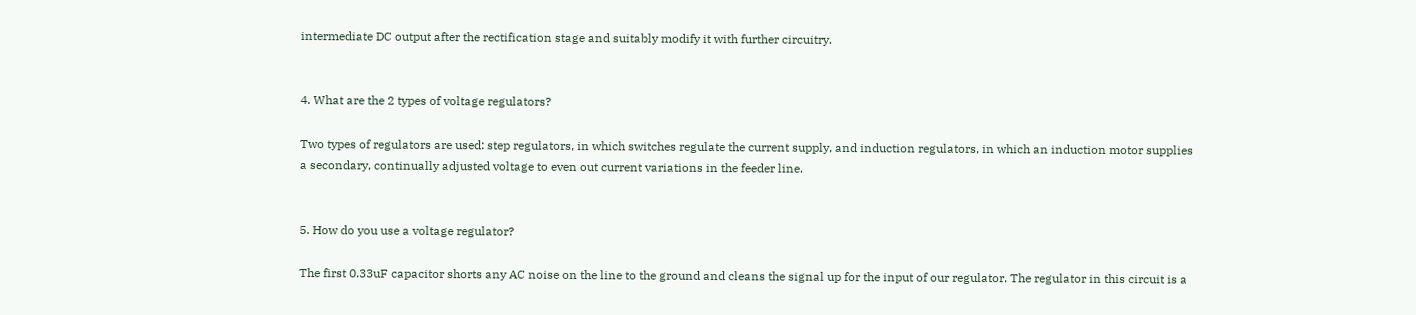intermediate DC output after the rectification stage and suitably modify it with further circuitry.


4. What are the 2 types of voltage regulators?

Two types of regulators are used: step regulators, in which switches regulate the current supply, and induction regulators, in which an induction motor supplies a secondary, continually adjusted voltage to even out current variations in the feeder line.


5. How do you use a voltage regulator?

The first 0.33uF capacitor shorts any AC noise on the line to the ground and cleans the signal up for the input of our regulator. The regulator in this circuit is a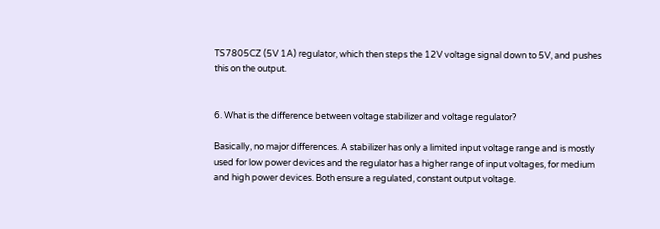TS7805CZ (5V 1A) regulator, which then steps the 12V voltage signal down to 5V, and pushes this on the output.


6. What is the difference between voltage stabilizer and voltage regulator?

Basically, no major differences. A stabilizer has only a limited input voltage range and is mostly used for low power devices and the regulator has a higher range of input voltages, for medium and high power devices. Both ensure a regulated, constant output voltage.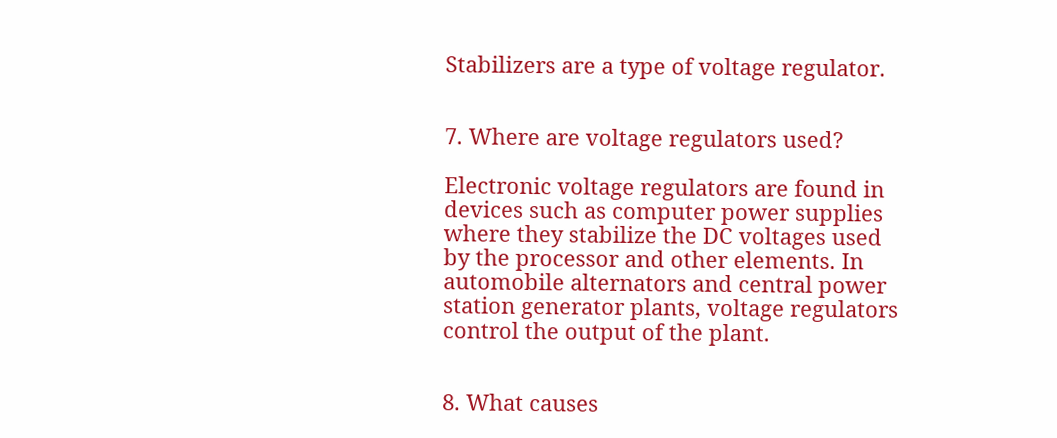Stabilizers are a type of voltage regulator.


7. Where are voltage regulators used?

Electronic voltage regulators are found in devices such as computer power supplies where they stabilize the DC voltages used by the processor and other elements. In automobile alternators and central power station generator plants, voltage regulators control the output of the plant.


8. What causes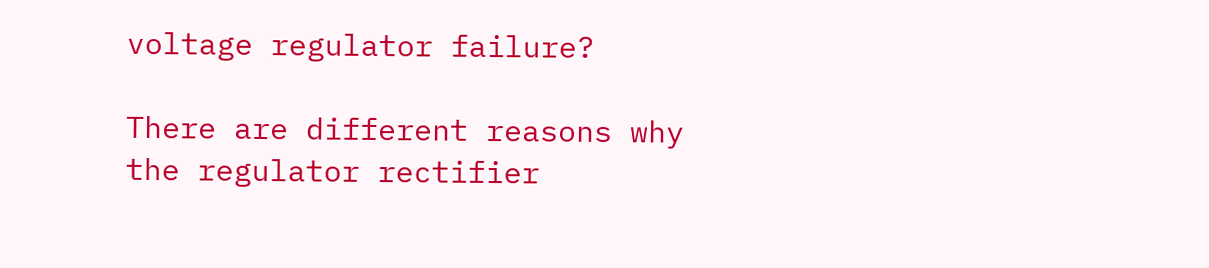voltage regulator failure?

There are different reasons why the regulator rectifier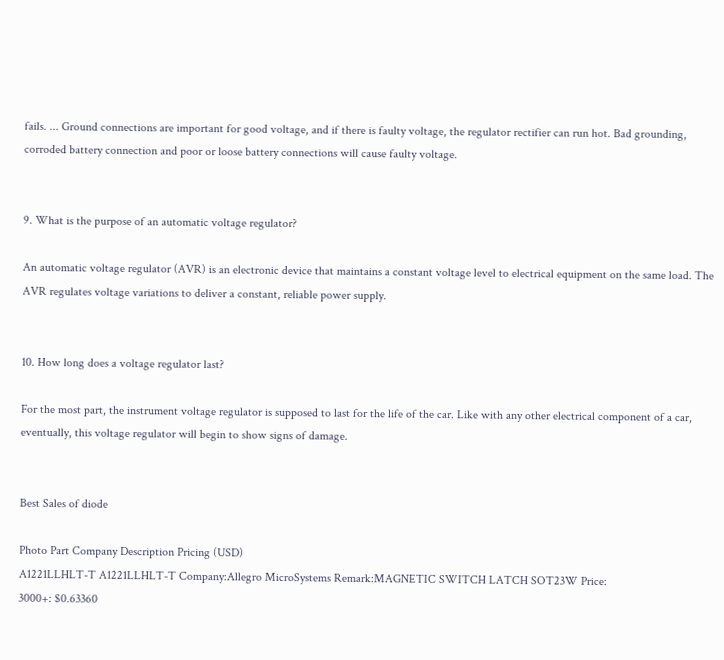fails. ... Ground connections are important for good voltage, and if there is faulty voltage, the regulator rectifier can run hot. Bad grounding, corroded battery connection and poor or loose battery connections will cause faulty voltage.


9. What is the purpose of an automatic voltage regulator?

An automatic voltage regulator (AVR) is an electronic device that maintains a constant voltage level to electrical equipment on the same load. The AVR regulates voltage variations to deliver a constant, reliable power supply.


10. How long does a voltage regulator last?

For the most part, the instrument voltage regulator is supposed to last for the life of the car. Like with any other electrical component of a car, eventually, this voltage regulator will begin to show signs of damage.


Best Sales of diode

Photo Part Company Description Pricing (USD)
A1221LLHLT-T A1221LLHLT-T Company:Allegro MicroSystems Remark:MAGNETIC SWITCH LATCH SOT23W Price:
3000+: $0.63360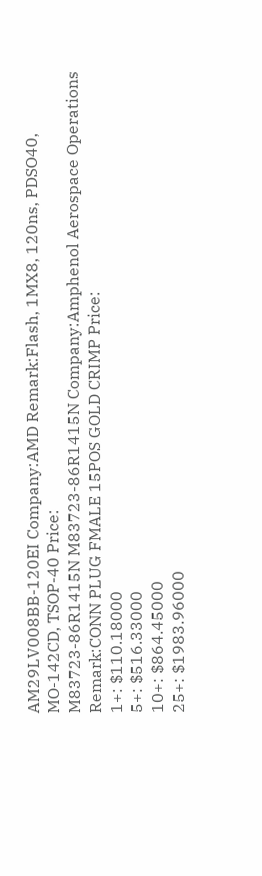AM29LV008BB-120EI Company:AMD Remark:Flash, 1MX8, 120ns, PDSO40, MO-142CD, TSOP-40 Price:
M83723-86R1415N M83723-86R1415N Company:Amphenol Aerospace Operations Remark:CONN PLUG FMALE 15POS GOLD CRIMP Price:
1+: $110.18000
5+: $516.33000
10+: $864.45000
25+: $1983.96000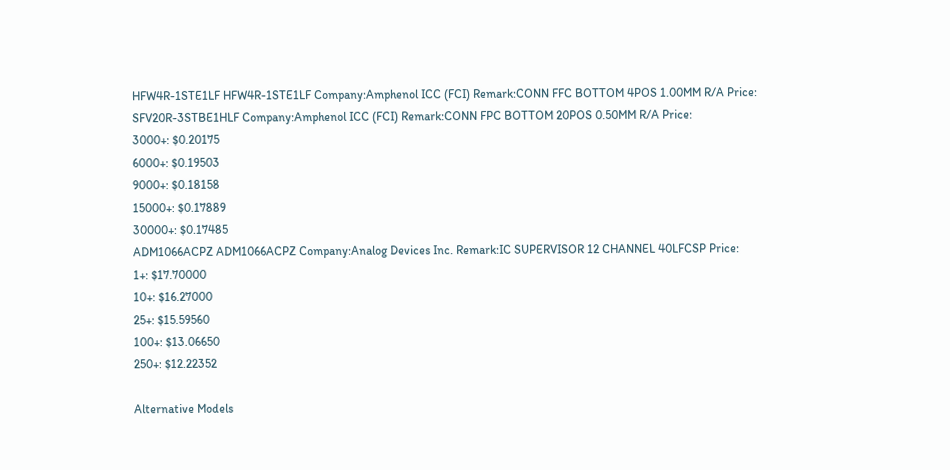HFW4R-1STE1LF HFW4R-1STE1LF Company:Amphenol ICC (FCI) Remark:CONN FFC BOTTOM 4POS 1.00MM R/A Price:
SFV20R-3STBE1HLF Company:Amphenol ICC (FCI) Remark:CONN FPC BOTTOM 20POS 0.50MM R/A Price:
3000+: $0.20175
6000+: $0.19503
9000+: $0.18158
15000+: $0.17889
30000+: $0.17485
ADM1066ACPZ ADM1066ACPZ Company:Analog Devices Inc. Remark:IC SUPERVISOR 12 CHANNEL 40LFCSP Price:
1+: $17.70000
10+: $16.27000
25+: $15.59560
100+: $13.06650
250+: $12.22352

Alternative Models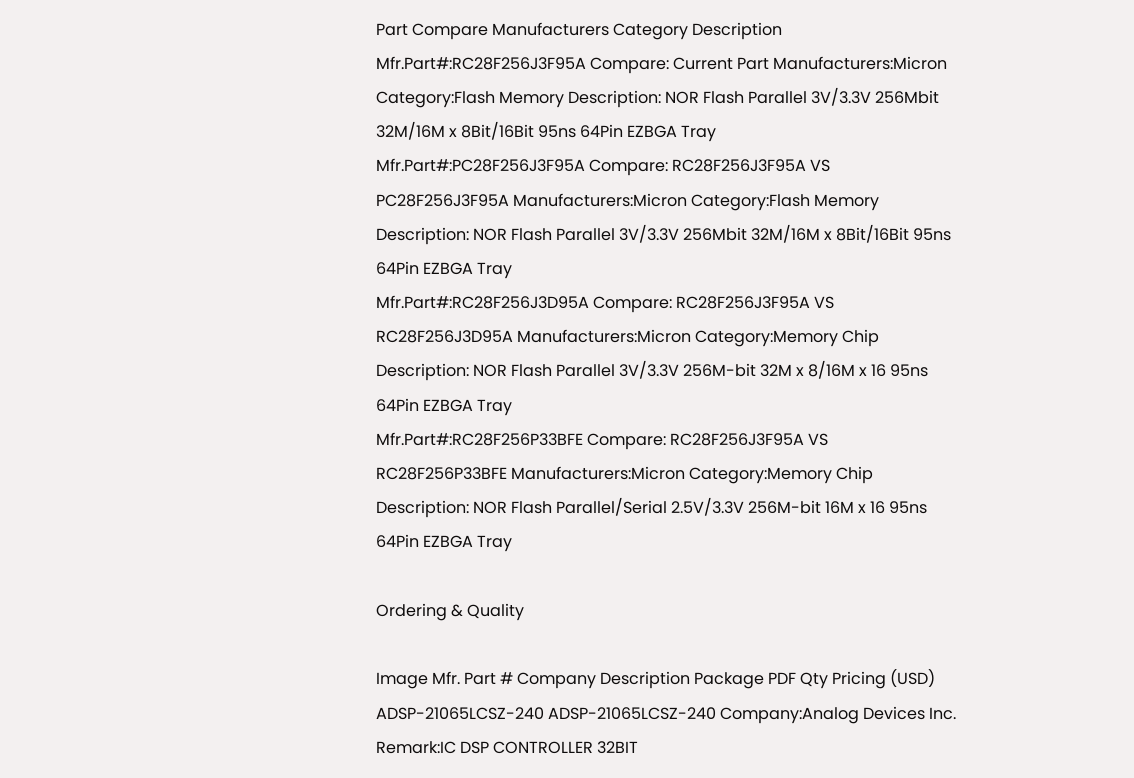Part Compare Manufacturers Category Description
Mfr.Part#:RC28F256J3F95A Compare: Current Part Manufacturers:Micron Category:Flash Memory Description: NOR Flash Parallel 3V/3.3V 256Mbit 32M/16M x 8Bit/16Bit 95ns 64Pin EZBGA Tray
Mfr.Part#:PC28F256J3F95A Compare: RC28F256J3F95A VS PC28F256J3F95A Manufacturers:Micron Category:Flash Memory Description: NOR Flash Parallel 3V/3.3V 256Mbit 32M/16M x 8Bit/16Bit 95ns 64Pin EZBGA Tray
Mfr.Part#:RC28F256J3D95A Compare: RC28F256J3F95A VS RC28F256J3D95A Manufacturers:Micron Category:Memory Chip Description: NOR Flash Parallel 3V/3.3V 256M-bit 32M x 8/16M x 16 95ns 64Pin EZBGA Tray
Mfr.Part#:RC28F256P33BFE Compare: RC28F256J3F95A VS RC28F256P33BFE Manufacturers:Micron Category:Memory Chip Description: NOR Flash Parallel/Serial 2.5V/3.3V 256M-bit 16M x 16 95ns 64Pin EZBGA Tray

Ordering & Quality

Image Mfr. Part # Company Description Package PDF Qty Pricing (USD)
ADSP-21065LCSZ-240 ADSP-21065LCSZ-240 Company:Analog Devices Inc. Remark:IC DSP CONTROLLER 32BIT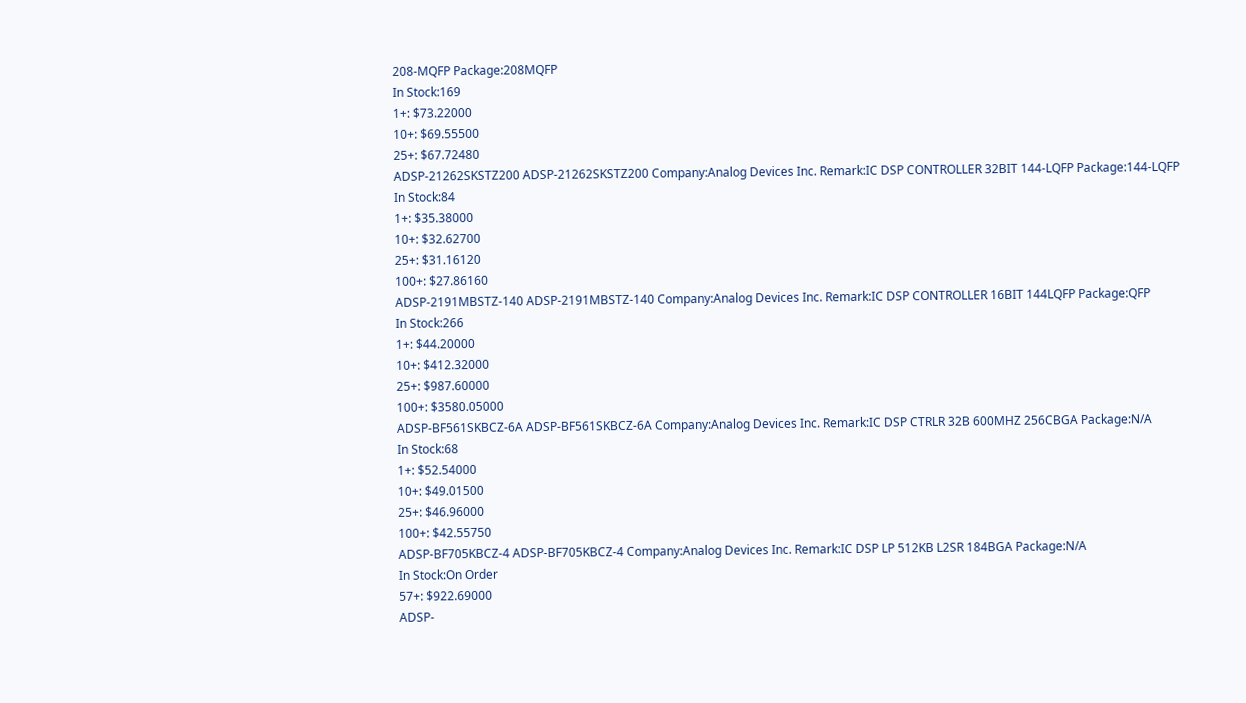208-MQFP Package:208MQFP
In Stock:169
1+: $73.22000
10+: $69.55500
25+: $67.72480
ADSP-21262SKSTZ200 ADSP-21262SKSTZ200 Company:Analog Devices Inc. Remark:IC DSP CONTROLLER 32BIT 144-LQFP Package:144-LQFP
In Stock:84
1+: $35.38000
10+: $32.62700
25+: $31.16120
100+: $27.86160
ADSP-2191MBSTZ-140 ADSP-2191MBSTZ-140 Company:Analog Devices Inc. Remark:IC DSP CONTROLLER 16BIT 144LQFP Package:QFP
In Stock:266
1+: $44.20000
10+: $412.32000
25+: $987.60000
100+: $3580.05000
ADSP-BF561SKBCZ-6A ADSP-BF561SKBCZ-6A Company:Analog Devices Inc. Remark:IC DSP CTRLR 32B 600MHZ 256CBGA Package:N/A
In Stock:68
1+: $52.54000
10+: $49.01500
25+: $46.96000
100+: $42.55750
ADSP-BF705KBCZ-4 ADSP-BF705KBCZ-4 Company:Analog Devices Inc. Remark:IC DSP LP 512KB L2SR 184BGA Package:N/A
In Stock:On Order
57+: $922.69000
ADSP-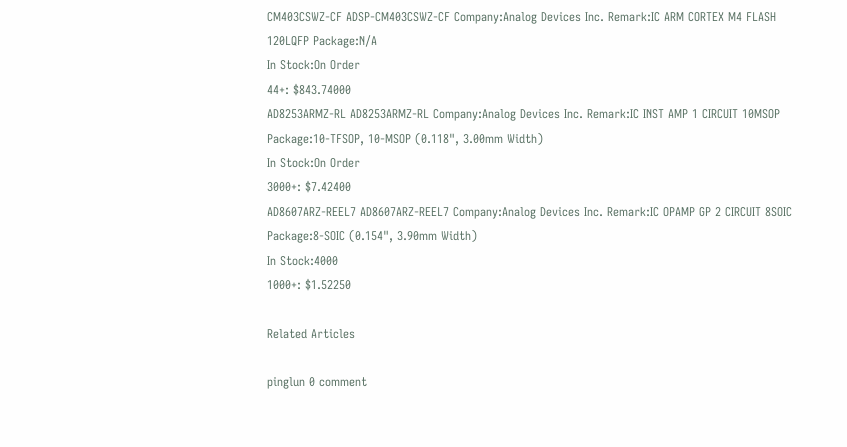CM403CSWZ-CF ADSP-CM403CSWZ-CF Company:Analog Devices Inc. Remark:IC ARM CORTEX M4 FLASH 120LQFP Package:N/A
In Stock:On Order
44+: $843.74000
AD8253ARMZ-RL AD8253ARMZ-RL Company:Analog Devices Inc. Remark:IC INST AMP 1 CIRCUIT 10MSOP Package:10-TFSOP, 10-MSOP (0.118", 3.00mm Width)
In Stock:On Order
3000+: $7.42400
AD8607ARZ-REEL7 AD8607ARZ-REEL7 Company:Analog Devices Inc. Remark:IC OPAMP GP 2 CIRCUIT 8SOIC Package:8-SOIC (0.154", 3.90mm Width)
In Stock:4000
1000+: $1.52250

Related Articles

pinglun 0 comment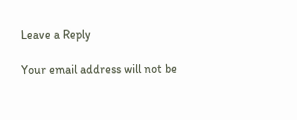Leave a Reply

Your email address will not be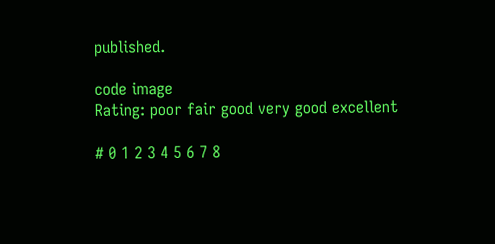published.

code image
Rating: poor fair good very good excellent

# 0 1 2 3 4 5 6 7 8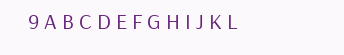9 A B C D E F G H I J K L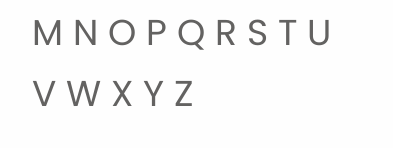M N O P Q R S T U V W X Y Z